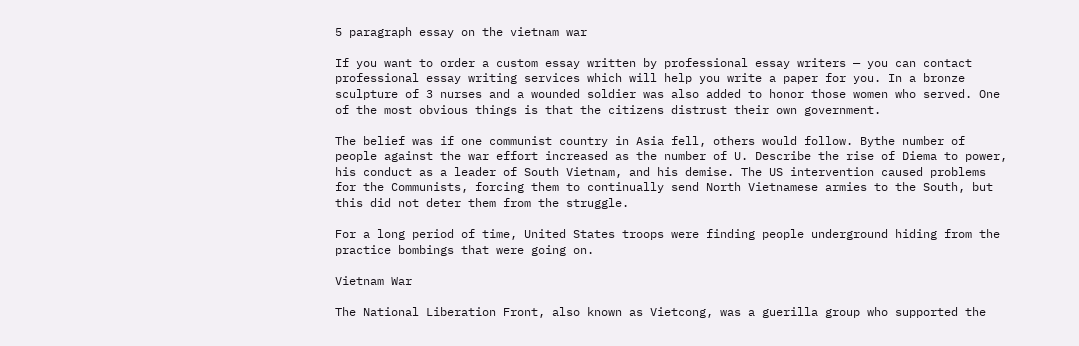5 paragraph essay on the vietnam war

If you want to order a custom essay written by professional essay writers — you can contact professional essay writing services which will help you write a paper for you. In a bronze sculpture of 3 nurses and a wounded soldier was also added to honor those women who served. One of the most obvious things is that the citizens distrust their own government.

The belief was if one communist country in Asia fell, others would follow. Bythe number of people against the war effort increased as the number of U. Describe the rise of Diema to power, his conduct as a leader of South Vietnam, and his demise. The US intervention caused problems for the Communists, forcing them to continually send North Vietnamese armies to the South, but this did not deter them from the struggle.

For a long period of time, United States troops were finding people underground hiding from the practice bombings that were going on.

Vietnam War

The National Liberation Front, also known as Vietcong, was a guerilla group who supported the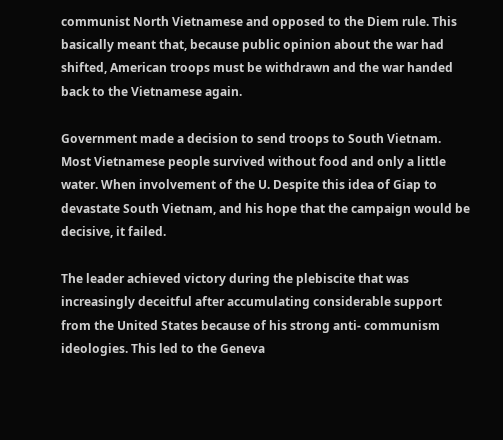communist North Vietnamese and opposed to the Diem rule. This basically meant that, because public opinion about the war had shifted, American troops must be withdrawn and the war handed back to the Vietnamese again.

Government made a decision to send troops to South Vietnam. Most Vietnamese people survived without food and only a little water. When involvement of the U. Despite this idea of Giap to devastate South Vietnam, and his hope that the campaign would be decisive, it failed.

The leader achieved victory during the plebiscite that was increasingly deceitful after accumulating considerable support from the United States because of his strong anti- communism ideologies. This led to the Geneva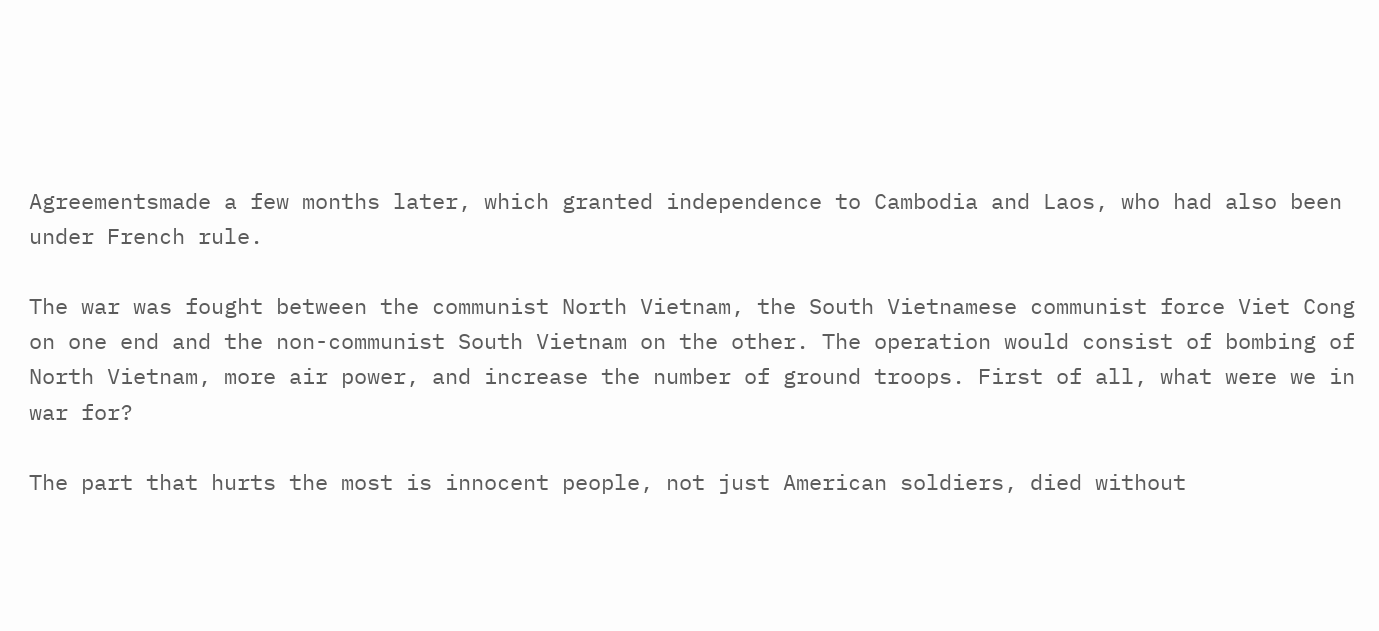Agreementsmade a few months later, which granted independence to Cambodia and Laos, who had also been under French rule.

The war was fought between the communist North Vietnam, the South Vietnamese communist force Viet Cong on one end and the non-communist South Vietnam on the other. The operation would consist of bombing of North Vietnam, more air power, and increase the number of ground troops. First of all, what were we in war for?

The part that hurts the most is innocent people, not just American soldiers, died without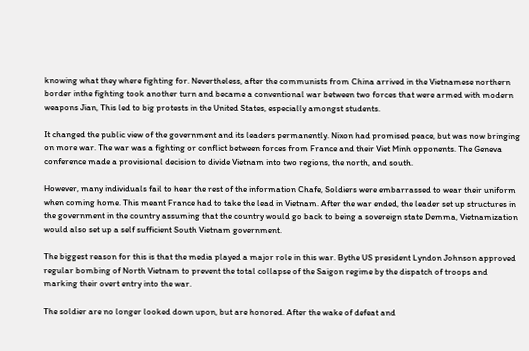knowing what they where fighting for. Nevertheless, after the communists from China arrived in the Vietnamese northern border inthe fighting took another turn and became a conventional war between two forces that were armed with modern weapons Jian, This led to big protests in the United States, especially amongst students.

It changed the public view of the government and its leaders permanently. Nixon had promised peace, but was now bringing on more war. The war was a fighting or conflict between forces from France and their Viet Minh opponents. The Geneva conference made a provisional decision to divide Vietnam into two regions, the north, and south.

However, many individuals fail to hear the rest of the information Chafe, Soldiers were embarrassed to wear their uniform when coming home. This meant France had to take the lead in Vietnam. After the war ended, the leader set up structures in the government in the country assuming that the country would go back to being a sovereign state Demma, Vietnamization would also set up a self sufficient South Vietnam government.

The biggest reason for this is that the media played a major role in this war. Bythe US president Lyndon Johnson approved regular bombing of North Vietnam to prevent the total collapse of the Saigon regime by the dispatch of troops and marking their overt entry into the war.

The soldier are no longer looked down upon, but are honored. After the wake of defeat and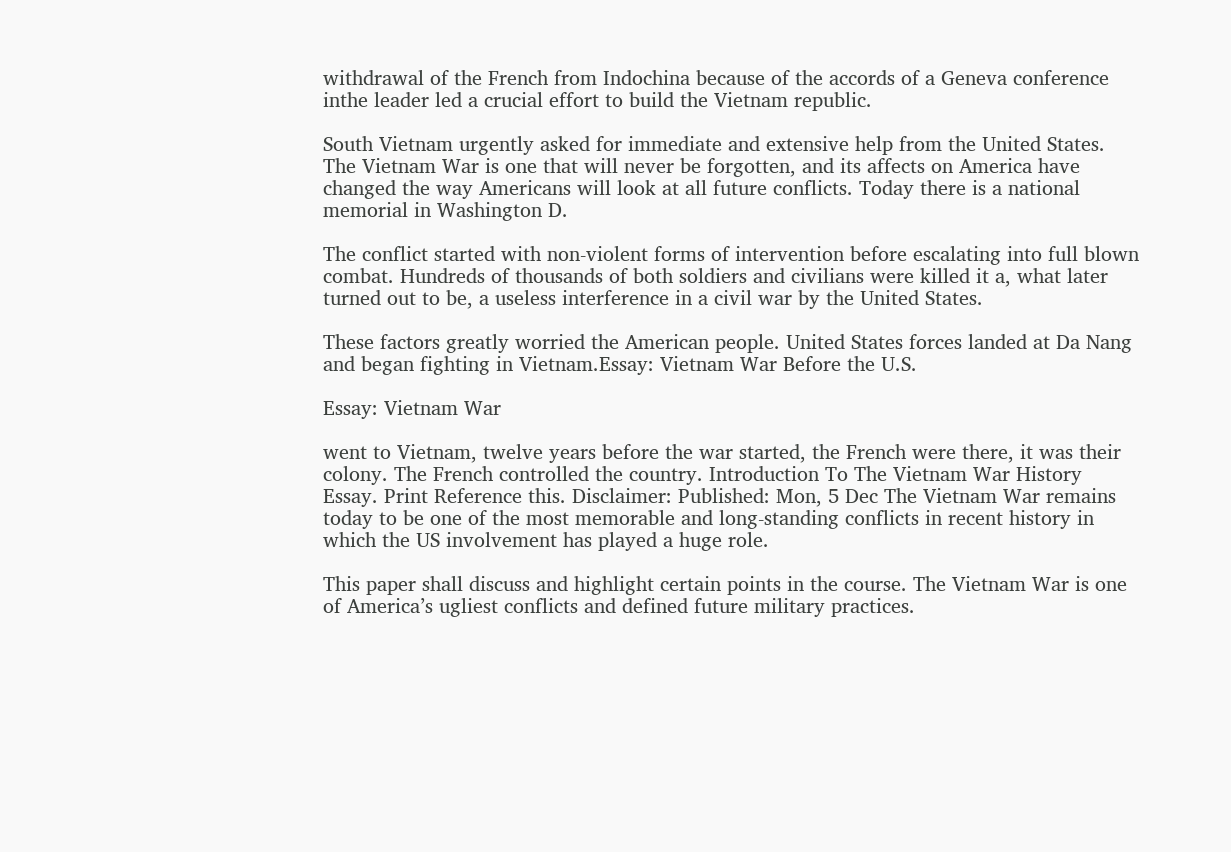withdrawal of the French from Indochina because of the accords of a Geneva conference inthe leader led a crucial effort to build the Vietnam republic.

South Vietnam urgently asked for immediate and extensive help from the United States. The Vietnam War is one that will never be forgotten, and its affects on America have changed the way Americans will look at all future conflicts. Today there is a national memorial in Washington D.

The conflict started with non-violent forms of intervention before escalating into full blown combat. Hundreds of thousands of both soldiers and civilians were killed it a, what later turned out to be, a useless interference in a civil war by the United States.

These factors greatly worried the American people. United States forces landed at Da Nang and began fighting in Vietnam.Essay: Vietnam War Before the U.S.

Essay: Vietnam War

went to Vietnam, twelve years before the war started, the French were there, it was their colony. The French controlled the country. Introduction To The Vietnam War History Essay. Print Reference this. Disclaimer: Published: Mon, 5 Dec The Vietnam War remains today to be one of the most memorable and long-standing conflicts in recent history in which the US involvement has played a huge role.

This paper shall discuss and highlight certain points in the course. The Vietnam War is one of America’s ugliest conflicts and defined future military practices.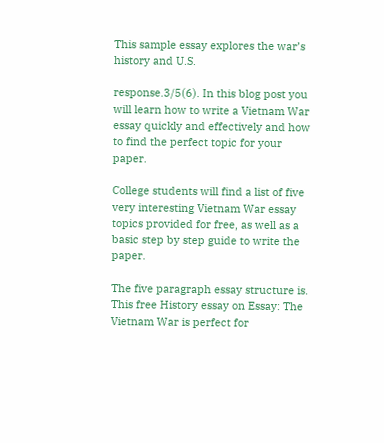This sample essay explores the war’s history and U.S.

response.3/5(6). In this blog post you will learn how to write a Vietnam War essay quickly and effectively and how to find the perfect topic for your paper.

College students will find a list of five very interesting Vietnam War essay topics provided for free, as well as a basic step by step guide to write the paper.

The five paragraph essay structure is. This free History essay on Essay: The Vietnam War is perfect for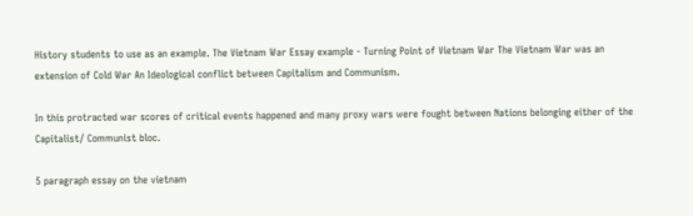History students to use as an example. The Vietnam War Essay example - Turning Point of Vietnam War The Vietnam War was an extension of Cold War An Ideological conflict between Capitalism and Communism.

In this protracted war scores of critical events happened and many proxy wars were fought between Nations belonging either of the Capitalist/ Communist bloc.

5 paragraph essay on the vietnam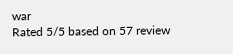war
Rated 5/5 based on 57 review